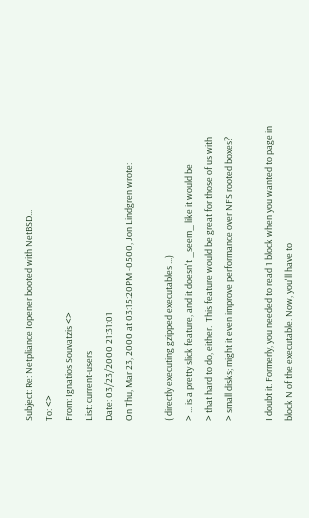Subject: Re: Netpliance Iopener booted with NetBSD...
To: <>
From: Ignatios Souvatzis <>
List: current-users
Date: 03/23/2000 21:31:01
On Thu, Mar 23, 2000 at 03:15:20PM -0500, Jon Lindgren wrote:

( directly executing gzipped executables ...)
> ... is a pretty slick feature, and it doesn't _seem_ like it would be
> that hard to do, either.  This feature would be great for those of us with
> small disks; might it even improve performance over NFS rooted boxes?

I doubt it. Formerly, you needed to read 1 block when you wanted to page in
block N of the executable. Now, you'll have to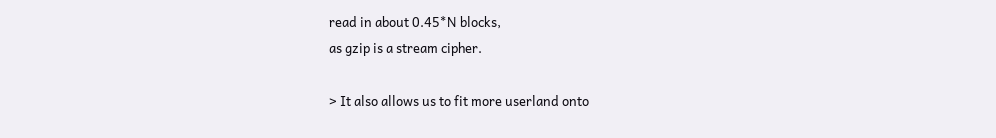read in about 0.45*N blocks,
as gzip is a stream cipher.

> It also allows us to fit more userland onto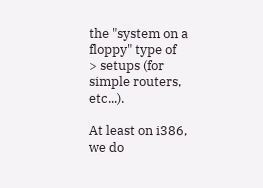the "system on a floppy" type of
> setups (for simple routers, etc...).

At least on i386, we do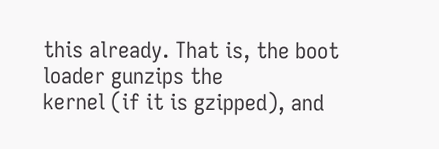this already. That is, the boot loader gunzips the
kernel (if it is gzipped), and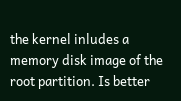the kernel inludes a memory disk image of the
root partition. Is better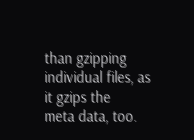than gzipping individual files, as it gzips the
meta data, too.